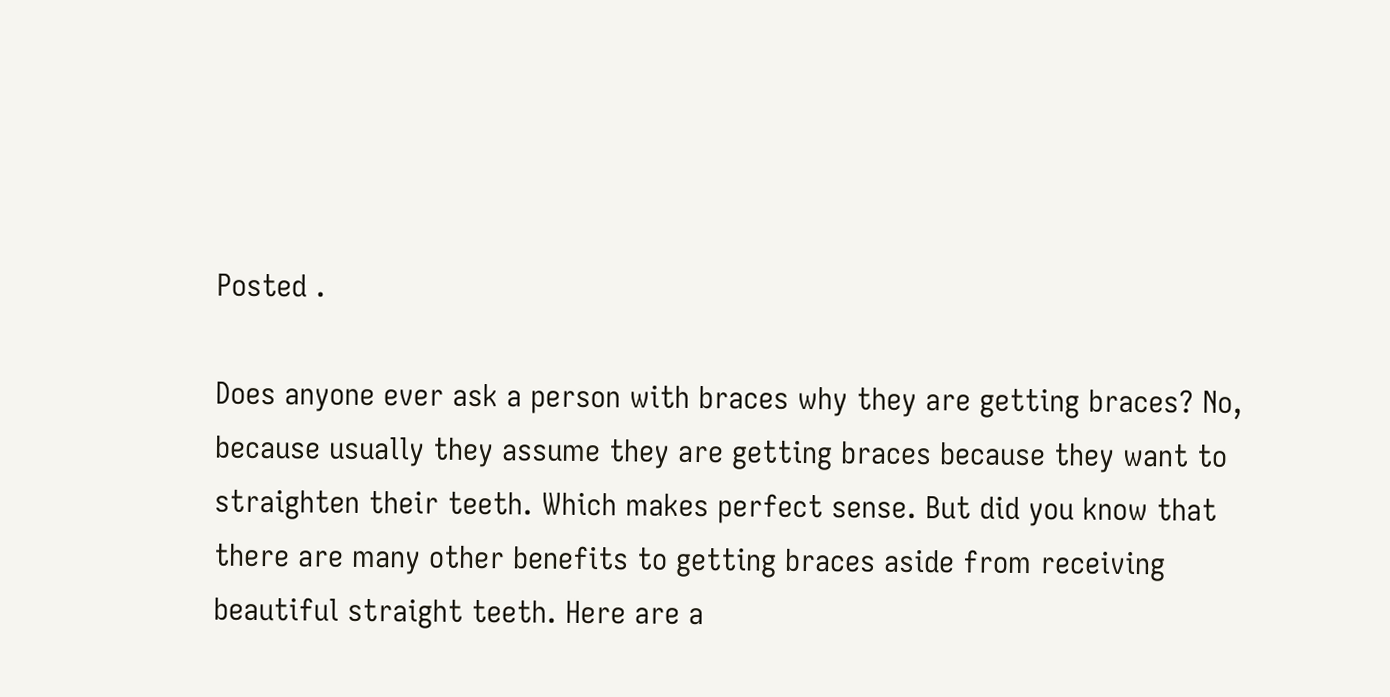Posted .

Does anyone ever ask a person with braces why they are getting braces? No, because usually they assume they are getting braces because they want to straighten their teeth. Which makes perfect sense. But did you know that there are many other benefits to getting braces aside from receiving beautiful straight teeth. Here are a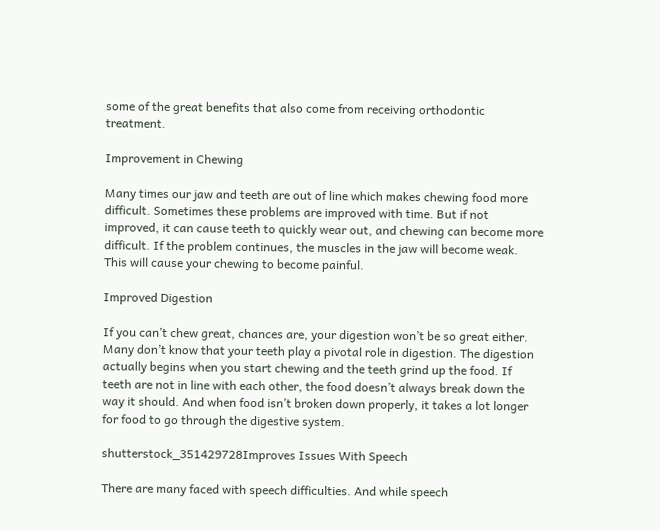some of the great benefits that also come from receiving orthodontic treatment.

Improvement in Chewing

Many times our jaw and teeth are out of line which makes chewing food more difficult. Sometimes these problems are improved with time. But if not improved, it can cause teeth to quickly wear out, and chewing can become more difficult. If the problem continues, the muscles in the jaw will become weak. This will cause your chewing to become painful.

Improved Digestion

If you can’t chew great, chances are, your digestion won’t be so great either. Many don’t know that your teeth play a pivotal role in digestion. The digestion actually begins when you start chewing and the teeth grind up the food. If teeth are not in line with each other, the food doesn’t always break down the way it should. And when food isn’t broken down properly, it takes a lot longer for food to go through the digestive system.

shutterstock_351429728Improves Issues With Speech

There are many faced with speech difficulties. And while speech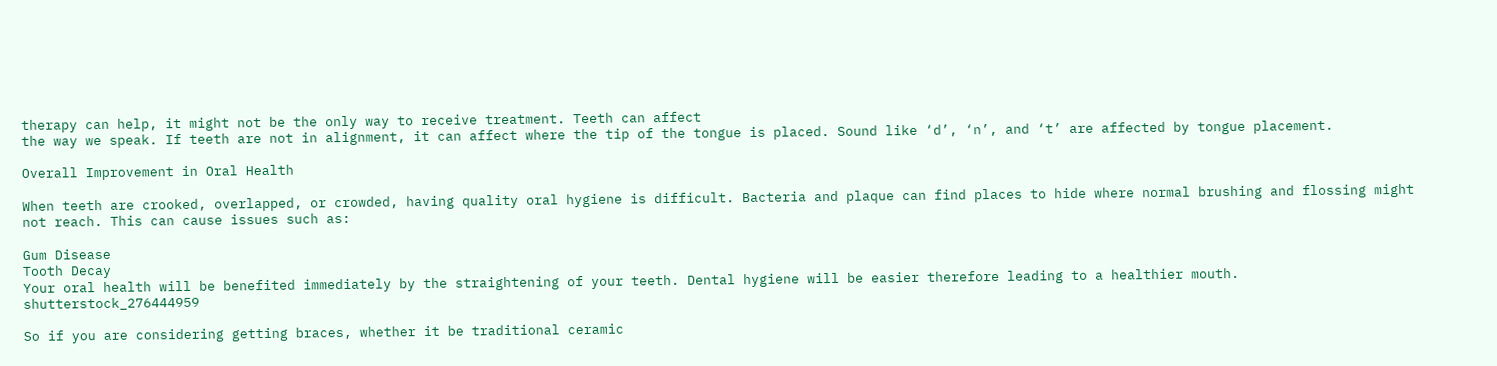therapy can help, it might not be the only way to receive treatment. Teeth can affect
the way we speak. If teeth are not in alignment, it can affect where the tip of the tongue is placed. Sound like ‘d’, ‘n’, and ‘t’ are affected by tongue placement.

Overall Improvement in Oral Health

When teeth are crooked, overlapped, or crowded, having quality oral hygiene is difficult. Bacteria and plaque can find places to hide where normal brushing and flossing might not reach. This can cause issues such as:

Gum Disease
Tooth Decay
Your oral health will be benefited immediately by the straightening of your teeth. Dental hygiene will be easier therefore leading to a healthier mouth. shutterstock_276444959

So if you are considering getting braces, whether it be traditional ceramic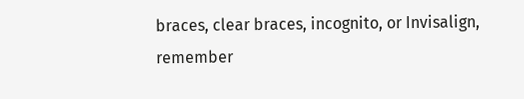braces, clear braces, incognito, or Invisalign, remember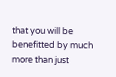that you will be benefitted by much more than just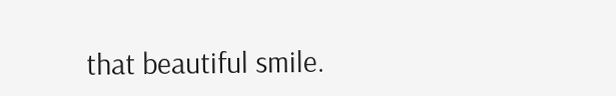that beautiful smile.